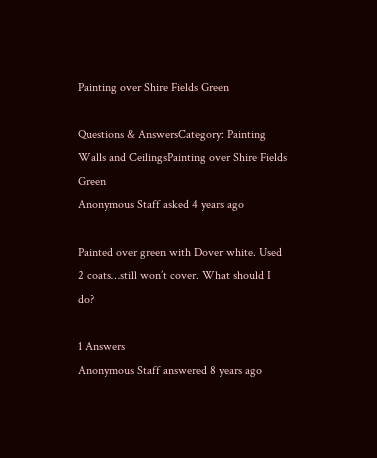Painting over Shire Fields Green

Questions & AnswersCategory: Painting Walls and CeilingsPainting over Shire Fields Green
Anonymous Staff asked 4 years ago

Painted over green with Dover white. Used 2 coats…still won’t cover. What should I do?

1 Answers
Anonymous Staff answered 8 years ago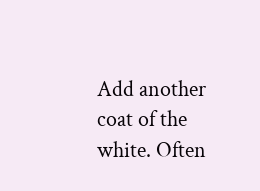Add another coat of the white. Often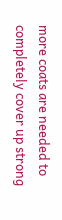more coats are needed to completely cover up strong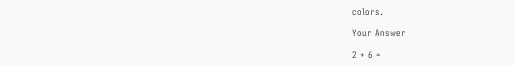colors.

Your Answer

2 + 6 =